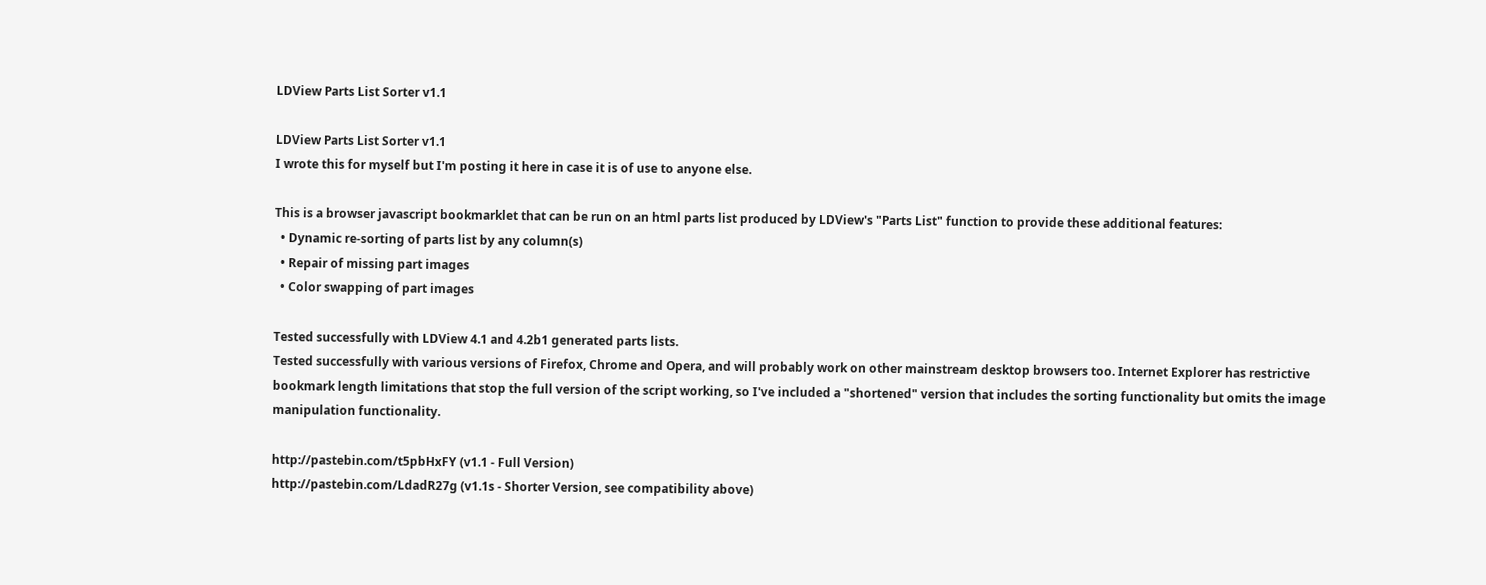LDView Parts List Sorter v1.1

LDView Parts List Sorter v1.1
I wrote this for myself but I'm posting it here in case it is of use to anyone else.

This is a browser javascript bookmarklet that can be run on an html parts list produced by LDView's "Parts List" function to provide these additional features:
  • Dynamic re-sorting of parts list by any column(s)
  • Repair of missing part images
  • Color swapping of part images

Tested successfully with LDView 4.1 and 4.2b1 generated parts lists.
Tested successfully with various versions of Firefox, Chrome and Opera, and will probably work on other mainstream desktop browsers too. Internet Explorer has restrictive bookmark length limitations that stop the full version of the script working, so I've included a "shortened" version that includes the sorting functionality but omits the image manipulation functionality.

http://pastebin.com/t5pbHxFY (v1.1 - Full Version)
http://pastebin.com/LdadR27g (v1.1s - Shorter Version, see compatibility above)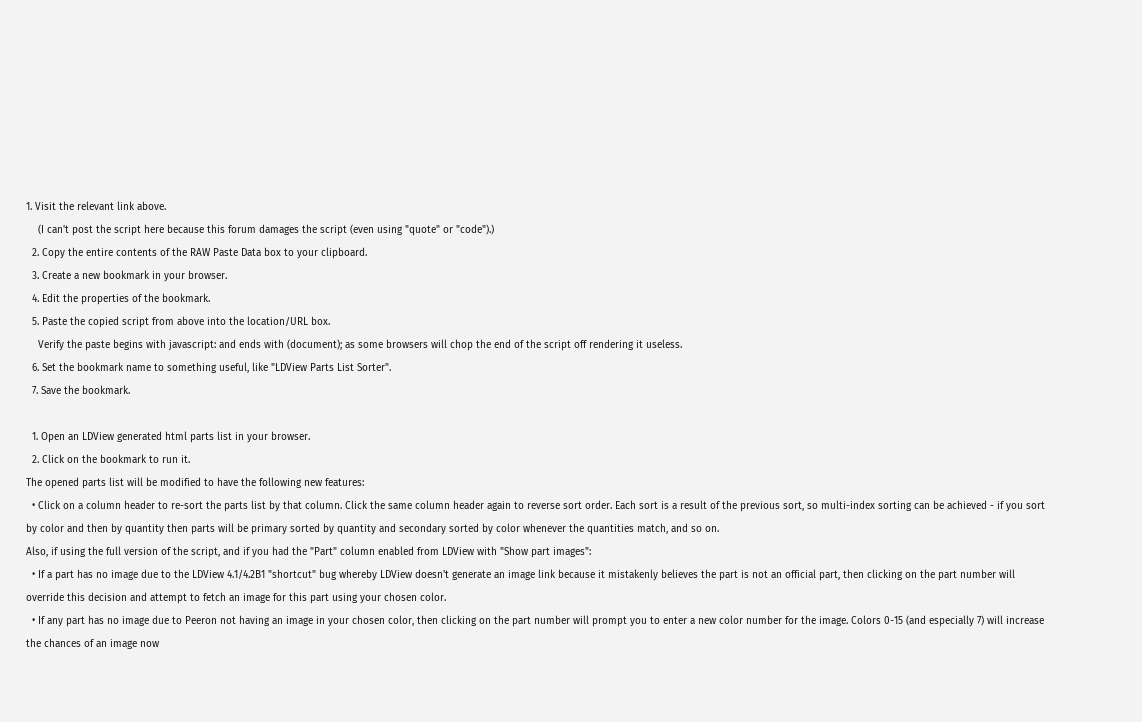1. Visit the relevant link above.
    (I can't post the script here because this forum damages the script (even using "quote" or "code").)
  2. Copy the entire contents of the RAW Paste Data box to your clipboard.
  3. Create a new bookmark in your browser.
  4. Edit the properties of the bookmark.
  5. Paste the copied script from above into the location/URL box.
    Verify the paste begins with javascript: and ends with (document); as some browsers will chop the end of the script off rendering it useless.
  6. Set the bookmark name to something useful, like "LDView Parts List Sorter".
  7. Save the bookmark.

  1. Open an LDView generated html parts list in your browser.
  2. Click on the bookmark to run it.
The opened parts list will be modified to have the following new features:
  • Click on a column header to re-sort the parts list by that column. Click the same column header again to reverse sort order. Each sort is a result of the previous sort, so multi-index sorting can be achieved - if you sort by color and then by quantity then parts will be primary sorted by quantity and secondary sorted by color whenever the quantities match, and so on.
Also, if using the full version of the script, and if you had the "Part" column enabled from LDView with "Show part images":
  • If a part has no image due to the LDView 4.1/4.2B1 "shortcut" bug whereby LDView doesn't generate an image link because it mistakenly believes the part is not an official part, then clicking on the part number will override this decision and attempt to fetch an image for this part using your chosen color.
  • If any part has no image due to Peeron not having an image in your chosen color, then clicking on the part number will prompt you to enter a new color number for the image. Colors 0-15 (and especially 7) will increase the chances of an image now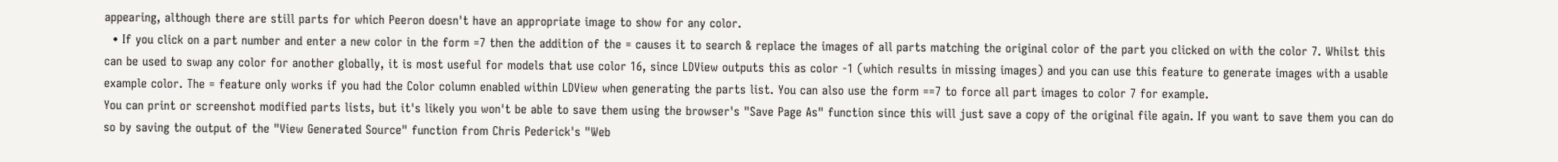appearing, although there are still parts for which Peeron doesn't have an appropriate image to show for any color.
  • If you click on a part number and enter a new color in the form =7 then the addition of the = causes it to search & replace the images of all parts matching the original color of the part you clicked on with the color 7. Whilst this can be used to swap any color for another globally, it is most useful for models that use color 16, since LDView outputs this as color -1 (which results in missing images) and you can use this feature to generate images with a usable example color. The = feature only works if you had the Color column enabled within LDView when generating the parts list. You can also use the form ==7 to force all part images to color 7 for example.
You can print or screenshot modified parts lists, but it's likely you won't be able to save them using the browser's "Save Page As" function since this will just save a copy of the original file again. If you want to save them you can do so by saving the output of the "View Generated Source" function from Chris Pederick's "Web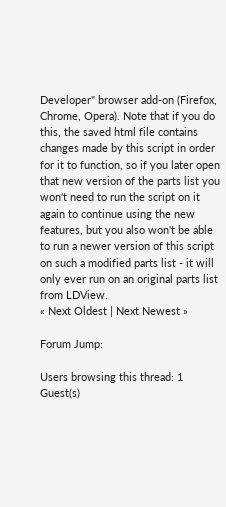Developer" browser add-on (Firefox, Chrome, Opera). Note that if you do this, the saved html file contains changes made by this script in order for it to function, so if you later open that new version of the parts list you won't need to run the script on it again to continue using the new features, but you also won't be able to run a newer version of this script on such a modified parts list - it will only ever run on an original parts list from LDView.
« Next Oldest | Next Newest »

Forum Jump:

Users browsing this thread: 1 Guest(s)